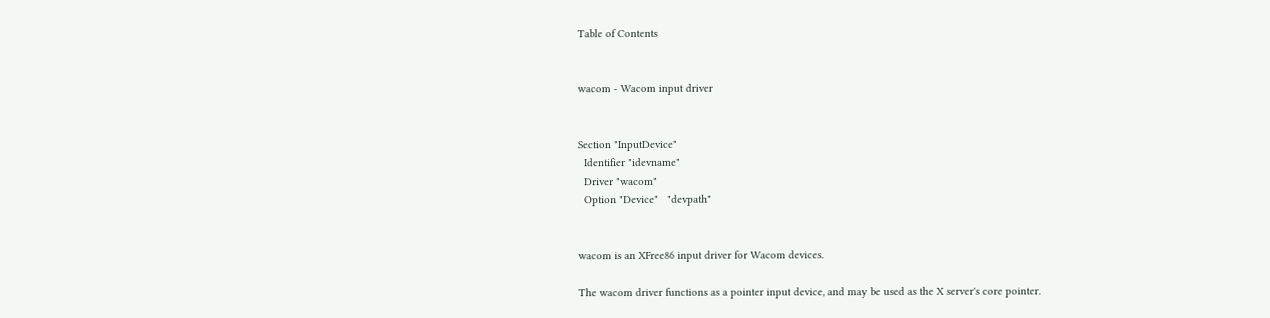Table of Contents


wacom - Wacom input driver


Section "InputDevice"
  Identifier "idevname"
  Driver "wacom"
  Option "Device"   "devpath"


wacom is an XFree86 input driver for Wacom devices.

The wacom driver functions as a pointer input device, and may be used as the X server's core pointer.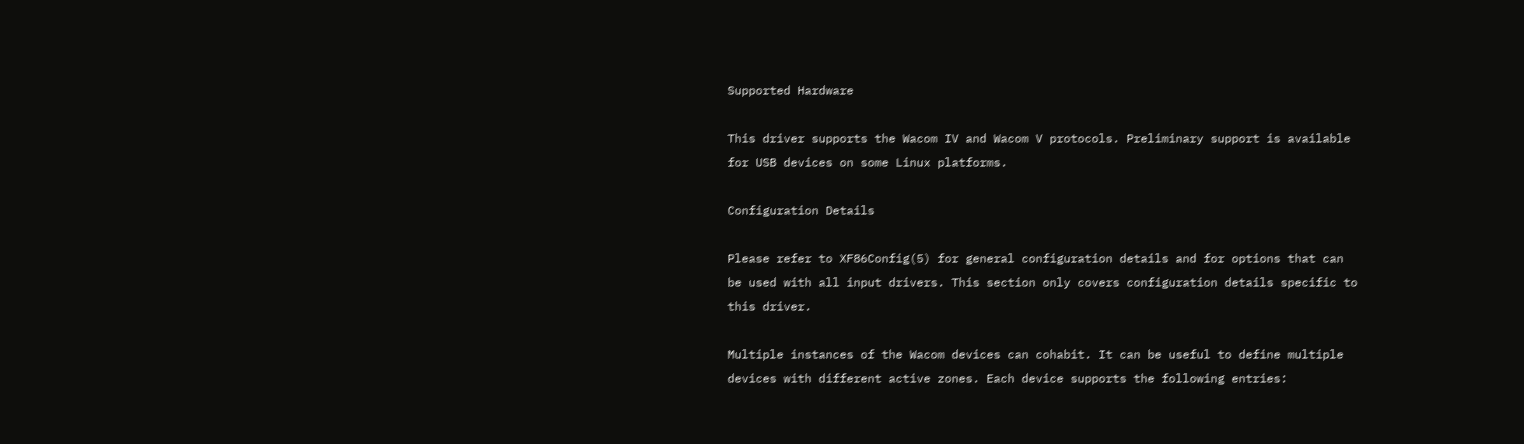Supported Hardware

This driver supports the Wacom IV and Wacom V protocols. Preliminary support is available for USB devices on some Linux platforms.

Configuration Details

Please refer to XF86Config(5) for general configuration details and for options that can be used with all input drivers. This section only covers configuration details specific to this driver.

Multiple instances of the Wacom devices can cohabit. It can be useful to define multiple devices with different active zones. Each device supports the following entries: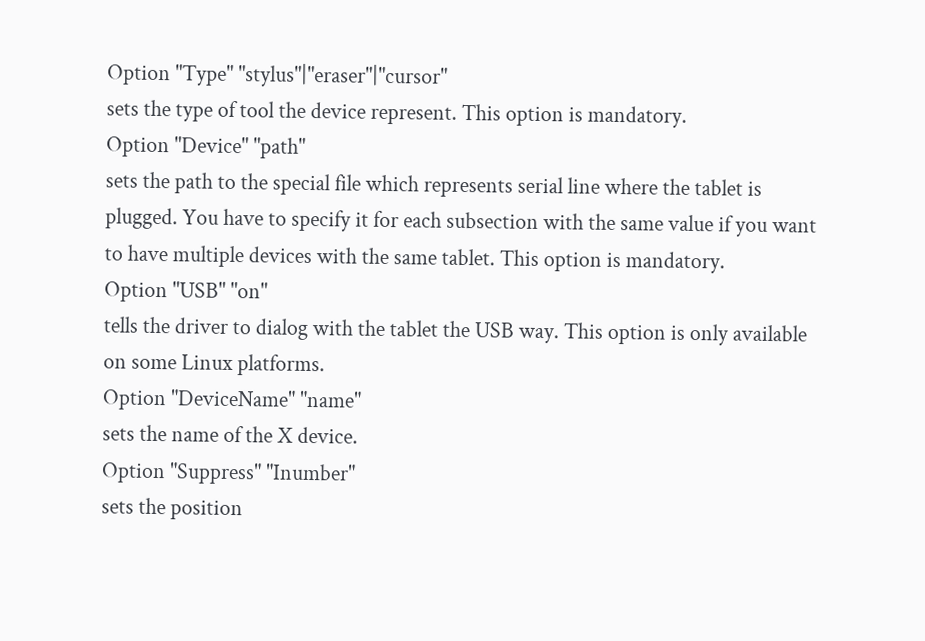Option "Type" "stylus"|"eraser"|"cursor"
sets the type of tool the device represent. This option is mandatory.
Option "Device" "path"
sets the path to the special file which represents serial line where the tablet is plugged. You have to specify it for each subsection with the same value if you want to have multiple devices with the same tablet. This option is mandatory.
Option "USB" "on"
tells the driver to dialog with the tablet the USB way. This option is only available on some Linux platforms.
Option "DeviceName" "name"
sets the name of the X device.
Option "Suppress" "Inumber"
sets the position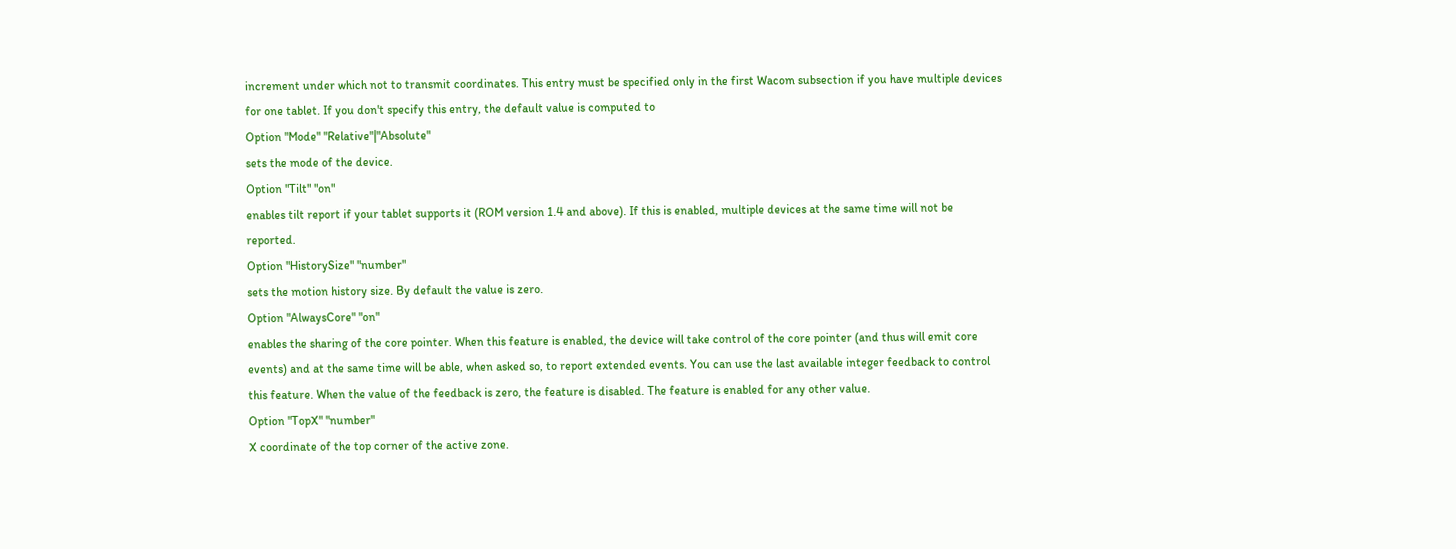increment under which not to transmit coordinates. This entry must be specified only in the first Wacom subsection if you have multiple devices for one tablet. If you don't specify this entry, the default value is computed to
Option "Mode" "Relative"|"Absolute"
sets the mode of the device.
Option "Tilt" "on"
enables tilt report if your tablet supports it (ROM version 1.4 and above). If this is enabled, multiple devices at the same time will not be reported.
Option "HistorySize" "number"
sets the motion history size. By default the value is zero.
Option "AlwaysCore" "on"
enables the sharing of the core pointer. When this feature is enabled, the device will take control of the core pointer (and thus will emit core events) and at the same time will be able, when asked so, to report extended events. You can use the last available integer feedback to control this feature. When the value of the feedback is zero, the feature is disabled. The feature is enabled for any other value.
Option "TopX" "number"
X coordinate of the top corner of the active zone.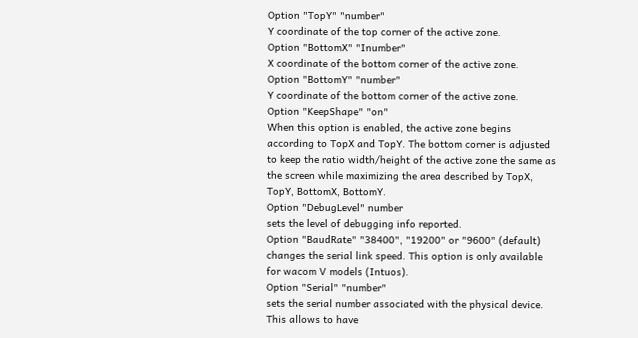Option "TopY" "number"
Y coordinate of the top corner of the active zone.
Option "BottomX" "Inumber"
X coordinate of the bottom corner of the active zone.
Option "BottomY" "number"
Y coordinate of the bottom corner of the active zone.
Option "KeepShape" "on"
When this option is enabled, the active zone begins according to TopX and TopY. The bottom corner is adjusted to keep the ratio width/height of the active zone the same as the screen while maximizing the area described by TopX, TopY, BottomX, BottomY.
Option "DebugLevel" number
sets the level of debugging info reported.
Option "BaudRate" "38400", "19200" or "9600" (default)
changes the serial link speed. This option is only available for wacom V models (Intuos).
Option "Serial" "number"
sets the serial number associated with the physical device. This allows to have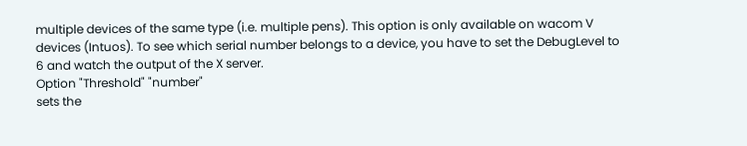multiple devices of the same type (i.e. multiple pens). This option is only available on wacom V devices (Intuos). To see which serial number belongs to a device, you have to set the DebugLevel to 6 and watch the output of the X server.
Option "Threshold" "number"
sets the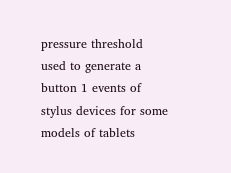pressure threshold used to generate a button 1 events of stylus devices for some models of tablets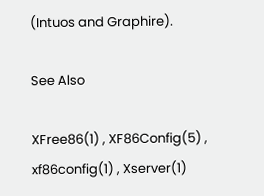(Intuos and Graphire).

See Also

XFree86(1) , XF86Config(5) , xf86config(1) , Xserver(1)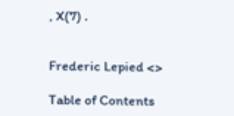, X(7) .


Frederic Lepied <>

Table of Contents